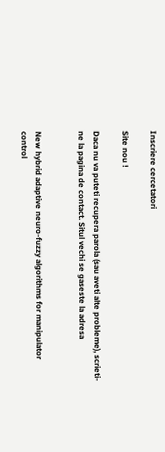Inscriere cercetatori

Site nou !

Daca nu va puteti recupera parola (sau aveti alte probleme), scrieti-ne la pagina de contact. Situl vechi se gaseste la adresa


New hybrid adaptive neuro-fuzzy algorithms for manipulator control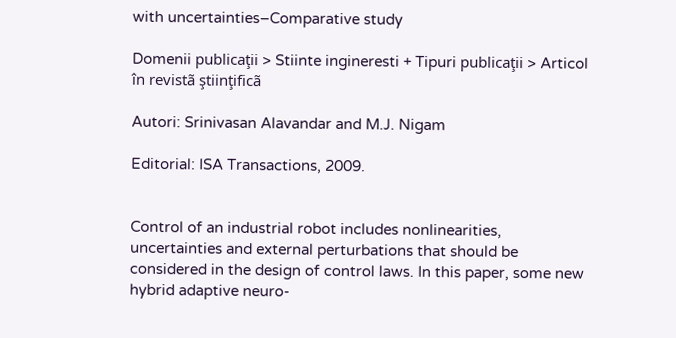with uncertainties–Comparative study

Domenii publicaţii > Stiinte ingineresti + Tipuri publicaţii > Articol în revistã ştiinţificã

Autori: Srinivasan Alavandar and M.J. Nigam

Editorial: ISA Transactions, 2009.


Control of an industrial robot includes nonlinearities, uncertainties and external perturbations that should be considered in the design of control laws. In this paper, some new hybrid adaptive neuro-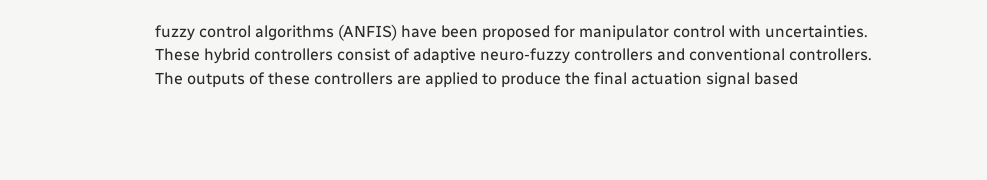fuzzy control algorithms (ANFIS) have been proposed for manipulator control with uncertainties. These hybrid controllers consist of adaptive neuro-fuzzy controllers and conventional controllers. The outputs of these controllers are applied to produce the final actuation signal based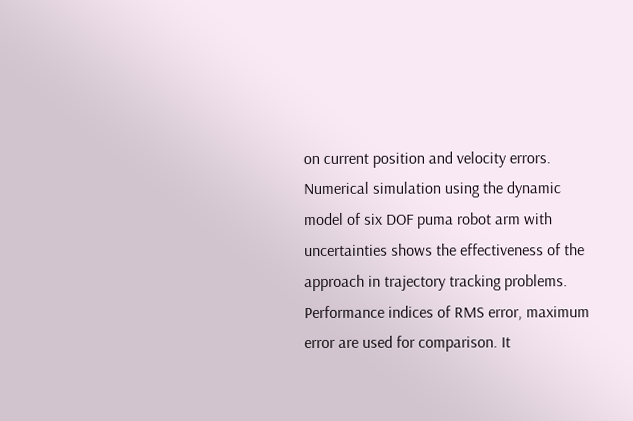on current position and velocity errors. Numerical simulation using the dynamic model of six DOF puma robot arm with uncertainties shows the effectiveness of the approach in trajectory tracking problems. Performance indices of RMS error, maximum error are used for comparison. It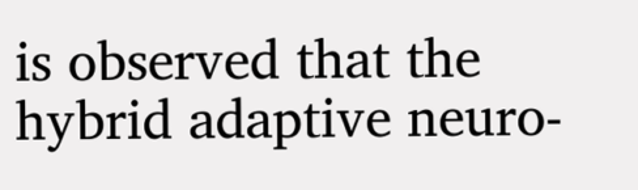is observed that the hybrid adaptive neuro-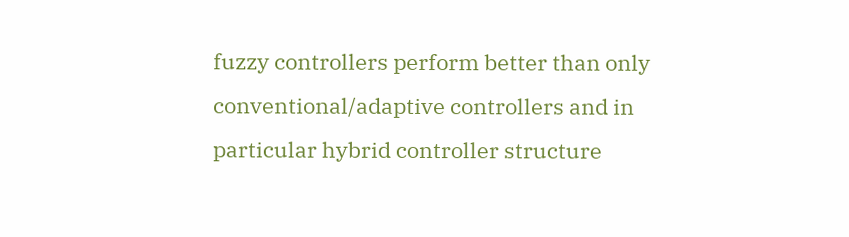fuzzy controllers perform better than only conventional/adaptive controllers and in particular hybrid controller structure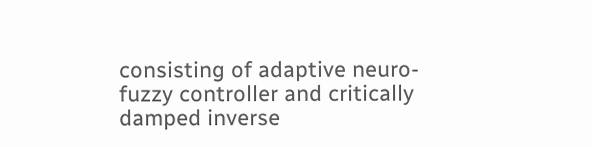consisting of adaptive neuro-fuzzy controller and critically damped inverse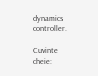dynamics controller.

Cuvinte cheie: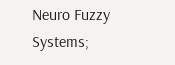Neuro Fuzzy Systems;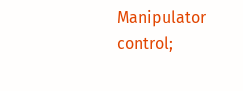Manipulator control;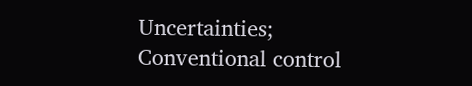Uncertainties; Conventional control